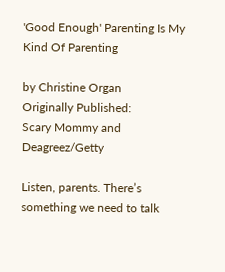'Good Enough' Parenting Is My Kind Of Parenting

by Christine Organ
Originally Published:
Scary Mommy and Deagreez/Getty

Listen, parents. There’s something we need to talk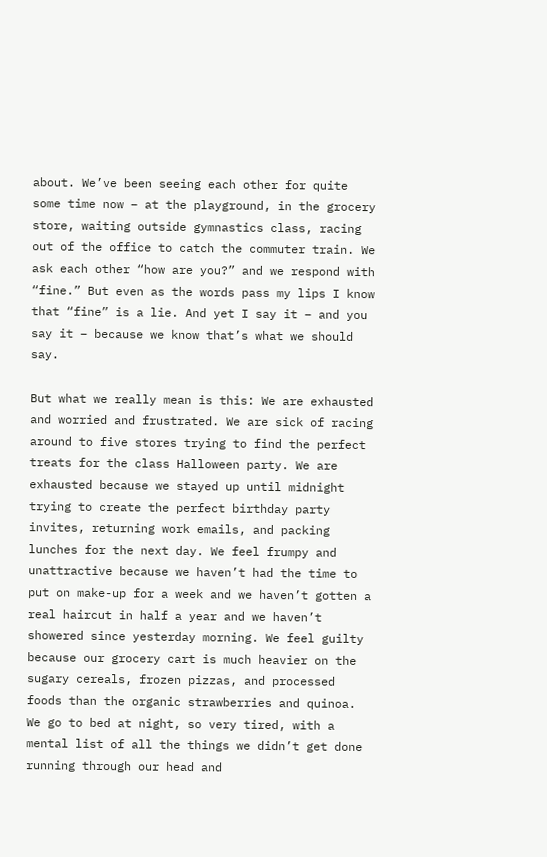about. We’ve been seeing each other for quite some time now – at the playground, in the grocery store, waiting outside gymnastics class, racing out of the office to catch the commuter train. We ask each other “how are you?” and we respond with “fine.” But even as the words pass my lips I know that “fine” is a lie. And yet I say it – and you say it – because we know that’s what we should say.

But what we really mean is this: We are exhausted and worried and frustrated. We are sick of racing around to five stores trying to find the perfect treats for the class Halloween party. We are exhausted because we stayed up until midnight trying to create the perfect birthday party invites, returning work emails, and packing lunches for the next day. We feel frumpy and unattractive because we haven’t had the time to put on make-up for a week and we haven’t gotten a real haircut in half a year and we haven’t showered since yesterday morning. We feel guilty because our grocery cart is much heavier on the sugary cereals, frozen pizzas, and processed foods than the organic strawberries and quinoa. We go to bed at night, so very tired, with a mental list of all the things we didn’t get done running through our head and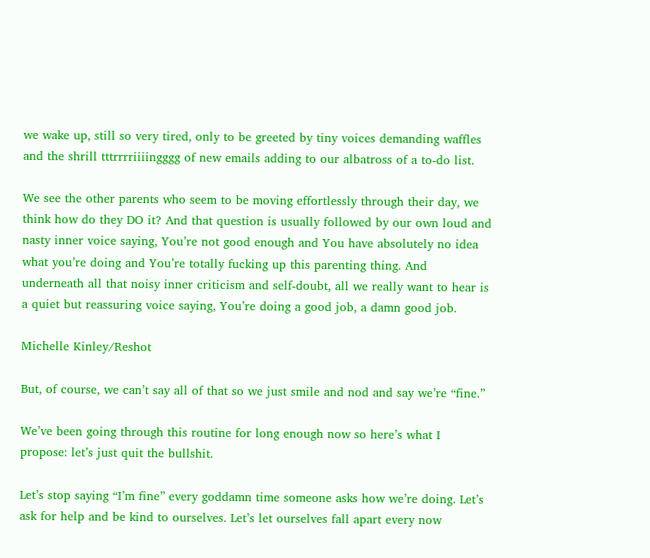we wake up, still so very tired, only to be greeted by tiny voices demanding waffles and the shrill tttrrrriiiingggg of new emails adding to our albatross of a to-do list.

We see the other parents who seem to be moving effortlessly through their day, we think how do they DO it? And that question is usually followed by our own loud and nasty inner voice saying, You’re not good enough and You have absolutely no idea what you’re doing and You’re totally fucking up this parenting thing. And underneath all that noisy inner criticism and self-doubt, all we really want to hear is a quiet but reassuring voice saying, You’re doing a good job, a damn good job.

Michelle Kinley/Reshot

But, of course, we can’t say all of that so we just smile and nod and say we’re “fine.”

We’ve been going through this routine for long enough now so here’s what I propose: let’s just quit the bullshit.

Let’s stop saying “I’m fine” every goddamn time someone asks how we’re doing. Let’s ask for help and be kind to ourselves. Let’s let ourselves fall apart every now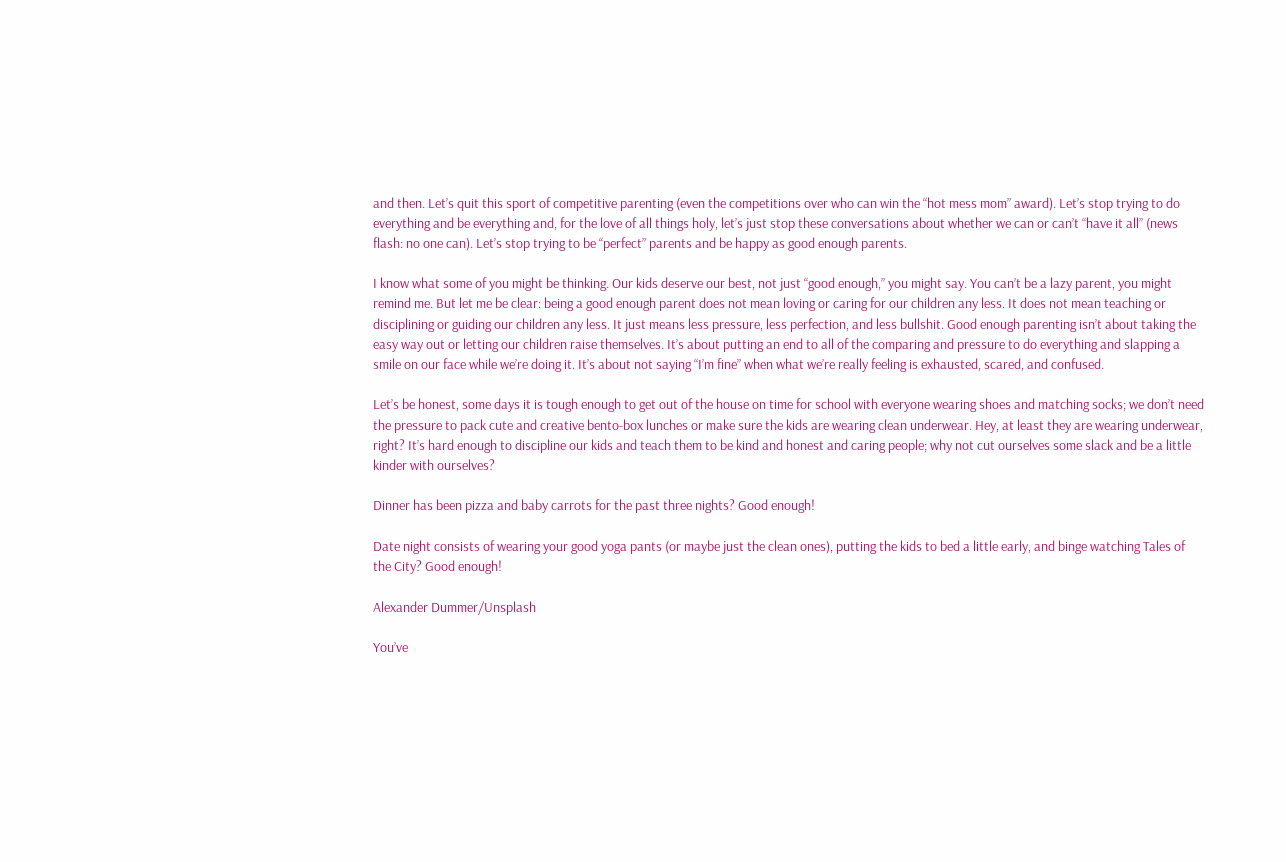and then. Let’s quit this sport of competitive parenting (even the competitions over who can win the “hot mess mom” award). Let’s stop trying to do everything and be everything and, for the love of all things holy, let’s just stop these conversations about whether we can or can’t “have it all” (news flash: no one can). Let’s stop trying to be “perfect” parents and be happy as good enough parents.

I know what some of you might be thinking. Our kids deserve our best, not just “good enough,” you might say. You can’t be a lazy parent, you might remind me. But let me be clear: being a good enough parent does not mean loving or caring for our children any less. It does not mean teaching or disciplining or guiding our children any less. It just means less pressure, less perfection, and less bullshit. Good enough parenting isn’t about taking the easy way out or letting our children raise themselves. It’s about putting an end to all of the comparing and pressure to do everything and slapping a smile on our face while we’re doing it. It’s about not saying “I’m fine” when what we’re really feeling is exhausted, scared, and confused.

Let’s be honest, some days it is tough enough to get out of the house on time for school with everyone wearing shoes and matching socks; we don’t need the pressure to pack cute and creative bento-box lunches or make sure the kids are wearing clean underwear. Hey, at least they are wearing underwear, right? It’s hard enough to discipline our kids and teach them to be kind and honest and caring people; why not cut ourselves some slack and be a little kinder with ourselves?

Dinner has been pizza and baby carrots for the past three nights? Good enough!

Date night consists of wearing your good yoga pants (or maybe just the clean ones), putting the kids to bed a little early, and binge watching Tales of the City? Good enough!

Alexander Dummer/Unsplash

You’ve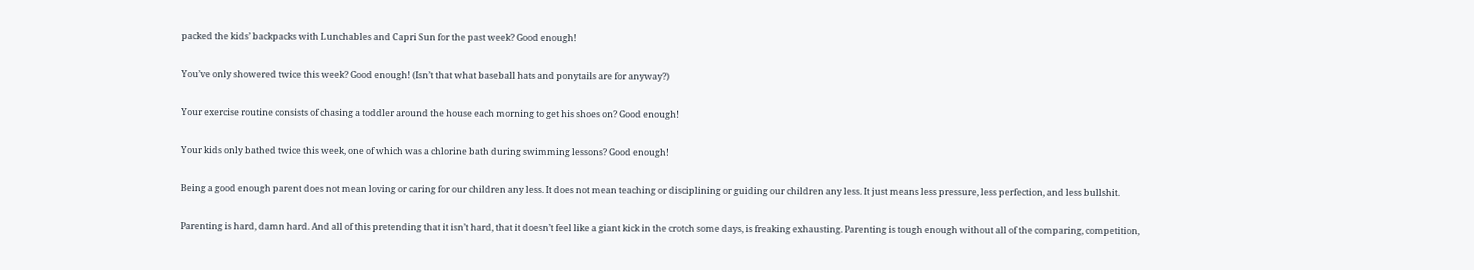packed the kids’ backpacks with Lunchables and Capri Sun for the past week? Good enough!

You’ve only showered twice this week? Good enough! (Isn’t that what baseball hats and ponytails are for anyway?)

Your exercise routine consists of chasing a toddler around the house each morning to get his shoes on? Good enough!

Your kids only bathed twice this week, one of which was a chlorine bath during swimming lessons? Good enough!

Being a good enough parent does not mean loving or caring for our children any less. It does not mean teaching or disciplining or guiding our children any less. It just means less pressure, less perfection, and less bullshit.

Parenting is hard, damn hard. And all of this pretending that it isn’t hard, that it doesn’t feel like a giant kick in the crotch some days, is freaking exhausting. Parenting is tough enough without all of the comparing, competition,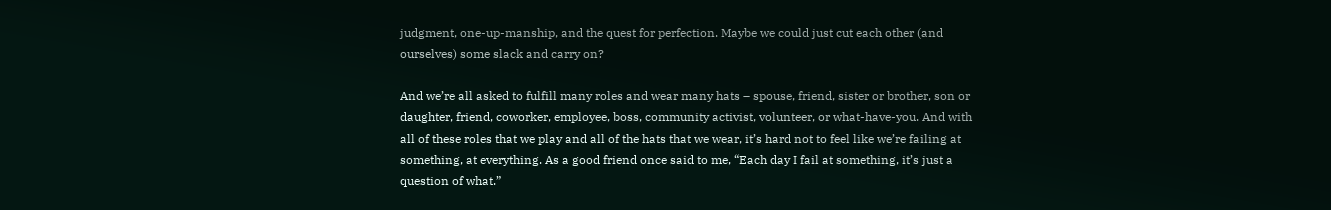judgment, one-up-manship, and the quest for perfection. Maybe we could just cut each other (and ourselves) some slack and carry on?

And we’re all asked to fulfill many roles and wear many hats – spouse, friend, sister or brother, son or daughter, friend, coworker, employee, boss, community activist, volunteer, or what-have-you. And with all of these roles that we play and all of the hats that we wear, it’s hard not to feel like we’re failing at something, at everything. As a good friend once said to me, “Each day I fail at something, it’s just a question of what.”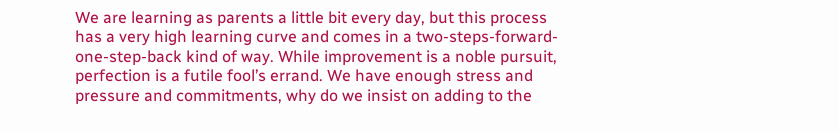We are learning as parents a little bit every day, but this process has a very high learning curve and comes in a two-steps-forward-one-step-back kind of way. While improvement is a noble pursuit, perfection is a futile fool’s errand. We have enough stress and pressure and commitments, why do we insist on adding to the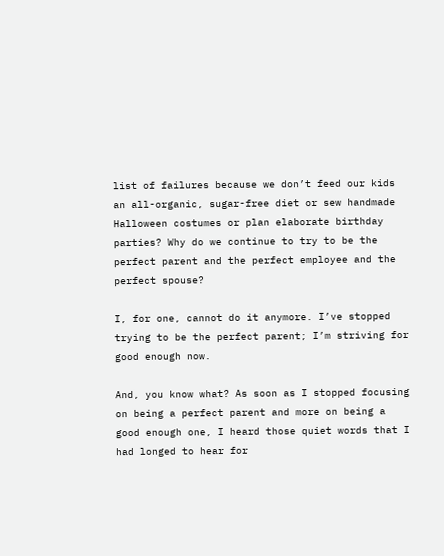list of failures because we don’t feed our kids an all-organic, sugar-free diet or sew handmade Halloween costumes or plan elaborate birthday parties? Why do we continue to try to be the perfect parent and the perfect employee and the perfect spouse?

I, for one, cannot do it anymore. I’ve stopped trying to be the perfect parent; I’m striving for good enough now.

And, you know what? As soon as I stopped focusing on being a perfect parent and more on being a good enough one, I heard those quiet words that I had longed to hear for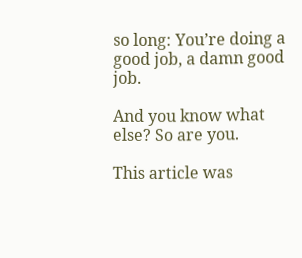so long: You’re doing a good job, a damn good job.

And you know what else? So are you.

This article was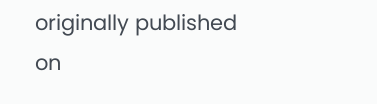originally published on